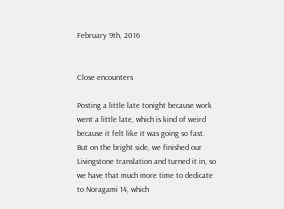February 9th, 2016


Close encounters

Posting a little late tonight because work went a little late, which is kind of weird because it felt like it was going so fast. But on the bright side, we finished our Livingstone translation and turned it in, so we have that much more time to dedicate to Noragami 14, which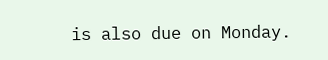is also due on Monday.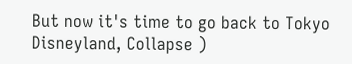But now it's time to go back to Tokyo Disneyland, Collapse )